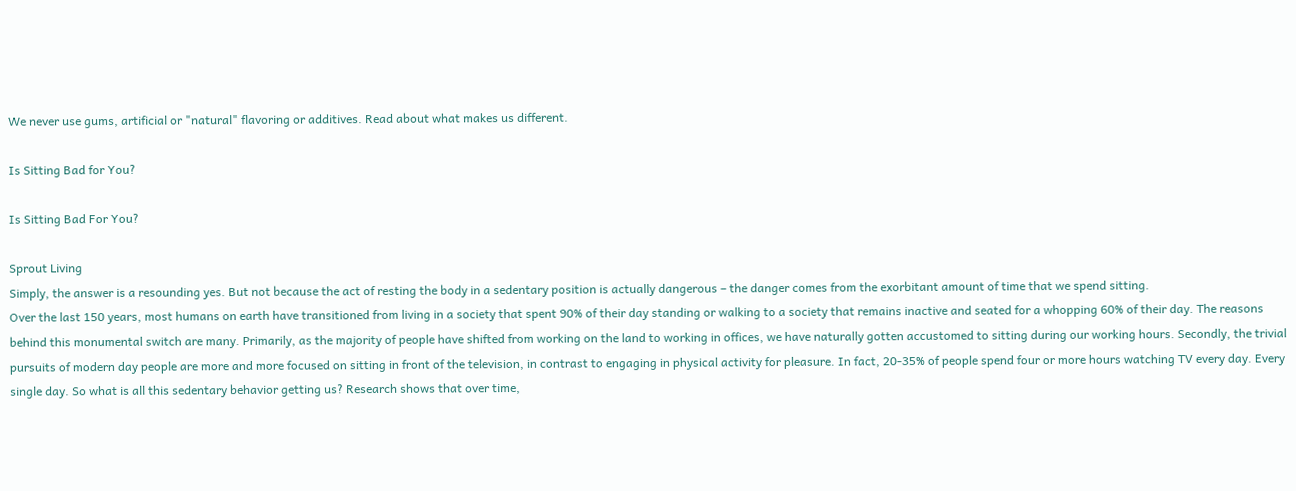We never use gums, artificial or "natural" flavoring or additives. Read about what makes us different.

Is Sitting Bad for You?

Is Sitting Bad For You?

Sprout Living
Simply, the answer is a resounding yes. But not because the act of resting the body in a sedentary position is actually dangerous – the danger comes from the exorbitant amount of time that we spend sitting.
Over the last 150 years, most humans on earth have transitioned from living in a society that spent 90% of their day standing or walking to a society that remains inactive and seated for a whopping 60% of their day. The reasons behind this monumental switch are many. Primarily, as the majority of people have shifted from working on the land to working in offices, we have naturally gotten accustomed to sitting during our working hours. Secondly, the trivial pursuits of modern day people are more and more focused on sitting in front of the television, in contrast to engaging in physical activity for pleasure. In fact, 20-35% of people spend four or more hours watching TV every day. Every single day. So what is all this sedentary behavior getting us? Research shows that over time,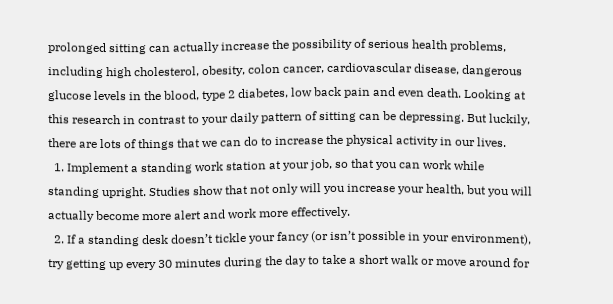prolonged sitting can actually increase the possibility of serious health problems, including high cholesterol, obesity, colon cancer, cardiovascular disease, dangerous glucose levels in the blood, type 2 diabetes, low back pain and even death. Looking at this research in contrast to your daily pattern of sitting can be depressing. But luckily, there are lots of things that we can do to increase the physical activity in our lives.
  1. Implement a standing work station at your job, so that you can work while standing upright. Studies show that not only will you increase your health, but you will actually become more alert and work more effectively.
  2. If a standing desk doesn’t tickle your fancy (or isn’t possible in your environment), try getting up every 30 minutes during the day to take a short walk or move around for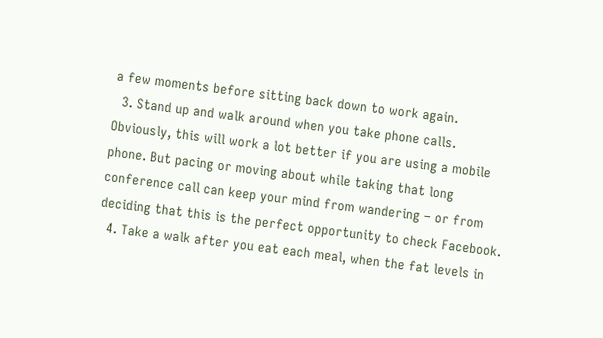a few moments before sitting back down to work again.
  3. Stand up and walk around when you take phone calls. Obviously, this will work a lot better if you are using a mobile phone. But pacing or moving about while taking that long conference call can keep your mind from wandering – or from deciding that this is the perfect opportunity to check Facebook.
  4. Take a walk after you eat each meal, when the fat levels in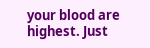your blood are highest. Just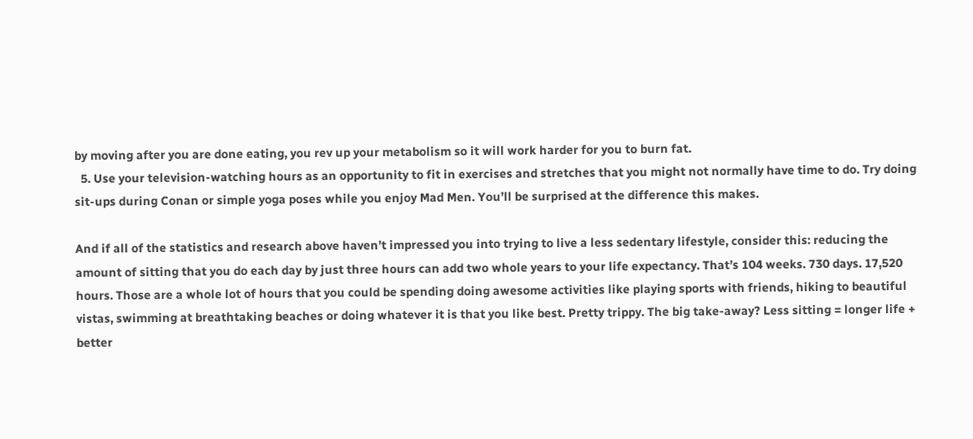by moving after you are done eating, you rev up your metabolism so it will work harder for you to burn fat.
  5. Use your television-watching hours as an opportunity to fit in exercises and stretches that you might not normally have time to do. Try doing sit-ups during Conan or simple yoga poses while you enjoy Mad Men. You’ll be surprised at the difference this makes.

And if all of the statistics and research above haven’t impressed you into trying to live a less sedentary lifestyle, consider this: reducing the amount of sitting that you do each day by just three hours can add two whole years to your life expectancy. That’s 104 weeks. 730 days. 17,520 hours. Those are a whole lot of hours that you could be spending doing awesome activities like playing sports with friends, hiking to beautiful vistas, swimming at breathtaking beaches or doing whatever it is that you like best. Pretty trippy. The big take-away? Less sitting = longer life + better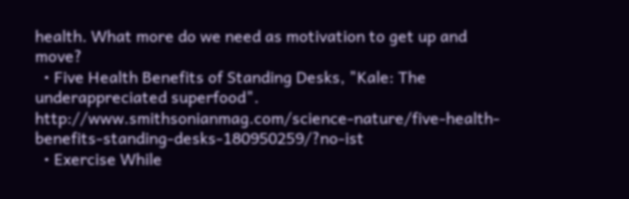health. What more do we need as motivation to get up and move?
  • Five Health Benefits of Standing Desks, "Kale: The underappreciated superfood". http://www.smithsonianmag.com/science-nature/five-health-benefits-standing-desks-180950259/?no-ist
  • Exercise While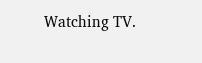Watching TV.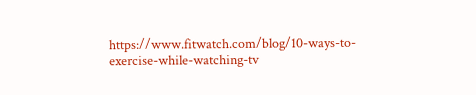https://www.fitwatch.com/blog/10-ways-to-exercise-while-watching-tv